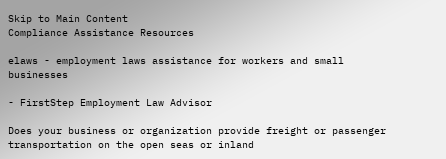Skip to Main Content
Compliance Assistance Resources

elaws - employment laws assistance for workers and small businesses

- FirstStep Employment Law Advisor

Does your business or organization provide freight or passenger transportation on the open seas or inland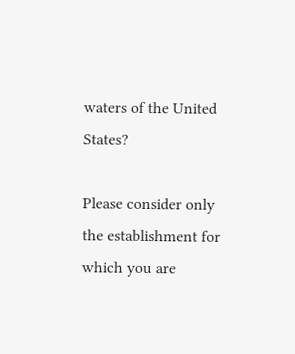waters of the United States?

Please consider only the establishment for which you are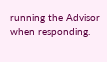running the Advisor when responding.